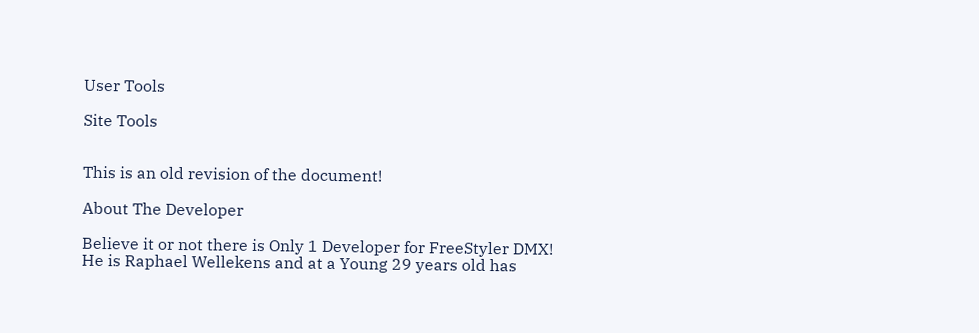User Tools

Site Tools


This is an old revision of the document!

About The Developer

Believe it or not there is Only 1 Developer for FreeStyler DMX! He is Raphael Wellekens and at a Young 29 years old has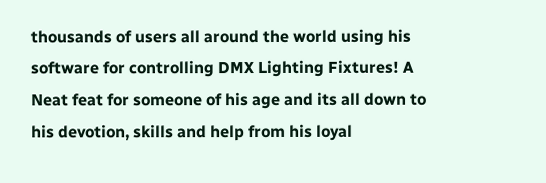thousands of users all around the world using his software for controlling DMX Lighting Fixtures! A Neat feat for someone of his age and its all down to his devotion, skills and help from his loyal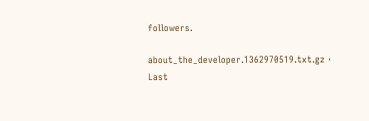followers.

about_the_developer.1362970519.txt.gz · Last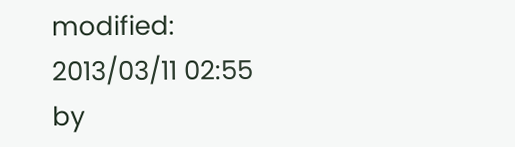modified: 2013/03/11 02:55 by